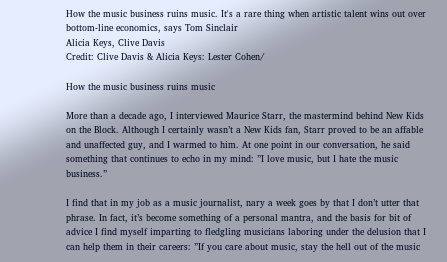How the music business ruins music. It's a rare thing when artistic talent wins out over bottom-line economics, says Tom Sinclair
Alicia Keys, Clive Davis
Credit: Clive Davis & Alicia Keys: Lester Cohen/

How the music business ruins music

More than a decade ago, I interviewed Maurice Starr, the mastermind behind New Kids on the Block. Although I certainly wasn’t a New Kids fan, Starr proved to be an affable and unaffected guy, and I warmed to him. At one point in our conversation, he said something that continues to echo in my mind: ”I love music, but I hate the music business.”

I find that in my job as a music journalist, nary a week goes by that I don’t utter that phrase. In fact, it’s become something of a personal mantra, and the basis for bit of advice I find myself imparting to fledgling musicians laboring under the delusion that I can help them in their careers: ”If you care about music, stay the hell out of the music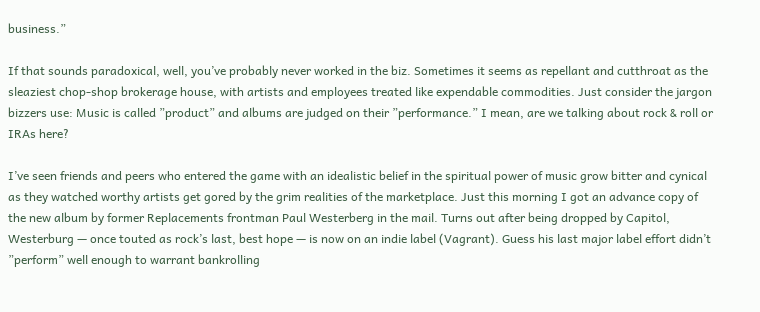business.”

If that sounds paradoxical, well, you’ve probably never worked in the biz. Sometimes it seems as repellant and cutthroat as the sleaziest chop-shop brokerage house, with artists and employees treated like expendable commodities. Just consider the jargon bizzers use: Music is called ”product” and albums are judged on their ”performance.” I mean, are we talking about rock & roll or IRAs here?

I’ve seen friends and peers who entered the game with an idealistic belief in the spiritual power of music grow bitter and cynical as they watched worthy artists get gored by the grim realities of the marketplace. Just this morning I got an advance copy of the new album by former Replacements frontman Paul Westerberg in the mail. Turns out after being dropped by Capitol, Westerburg — once touted as rock’s last, best hope — is now on an indie label (Vagrant). Guess his last major label effort didn’t ”perform” well enough to warrant bankrolling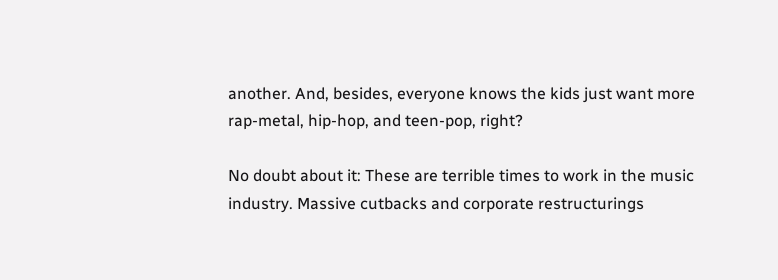another. And, besides, everyone knows the kids just want more rap-metal, hip-hop, and teen-pop, right?

No doubt about it: These are terrible times to work in the music industry. Massive cutbacks and corporate restructurings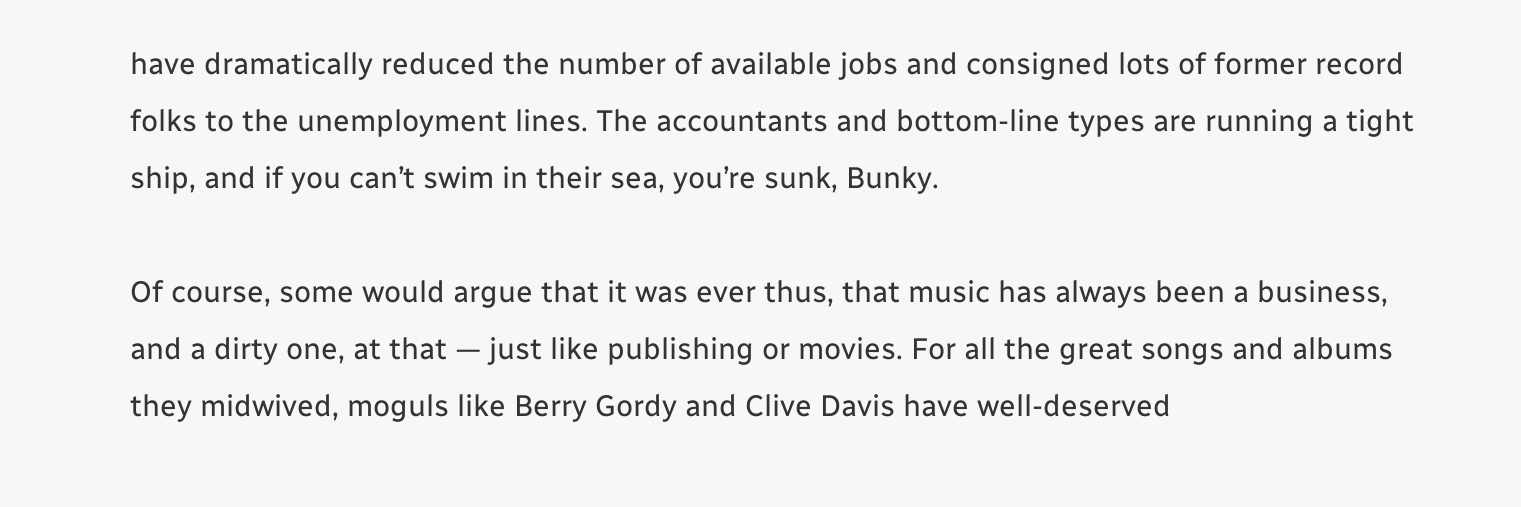have dramatically reduced the number of available jobs and consigned lots of former record folks to the unemployment lines. The accountants and bottom-line types are running a tight ship, and if you can’t swim in their sea, you’re sunk, Bunky.

Of course, some would argue that it was ever thus, that music has always been a business, and a dirty one, at that — just like publishing or movies. For all the great songs and albums they midwived, moguls like Berry Gordy and Clive Davis have well-deserved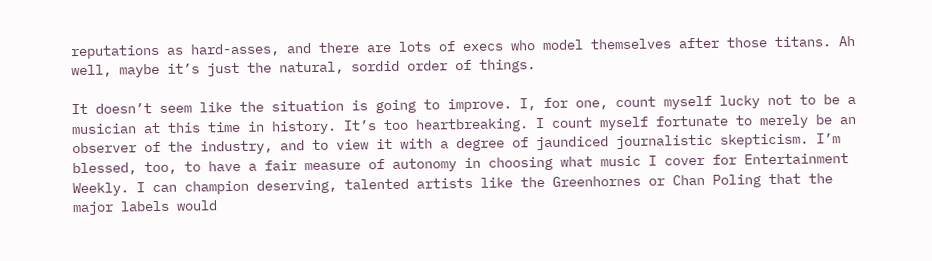reputations as hard-asses, and there are lots of execs who model themselves after those titans. Ah well, maybe it’s just the natural, sordid order of things.

It doesn’t seem like the situation is going to improve. I, for one, count myself lucky not to be a musician at this time in history. It’s too heartbreaking. I count myself fortunate to merely be an observer of the industry, and to view it with a degree of jaundiced journalistic skepticism. I’m blessed, too, to have a fair measure of autonomy in choosing what music I cover for Entertainment Weekly. I can champion deserving, talented artists like the Greenhornes or Chan Poling that the major labels would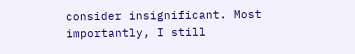consider insignificant. Most importantly, I still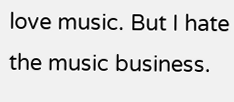love music. But I hate the music business.